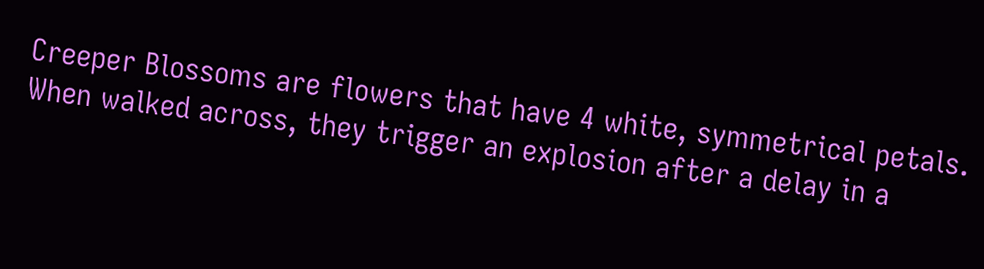Creeper Blossoms are flowers that have 4 white, symmetrical petals.  When walked across, they trigger an explosion after a delay in a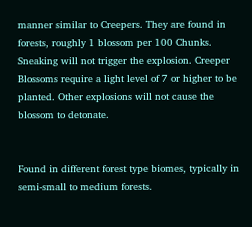manner similar to Creepers. They are found in forests, roughly 1 blossom per 100 Chunks. Sneaking will not trigger the explosion. Creeper Blossoms require a light level of 7 or higher to be planted. Other explosions will not cause the blossom to detonate.


Found in different forest type biomes, typically in semi-small to medium forests.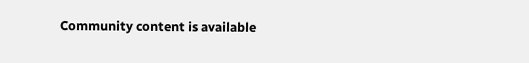Community content is available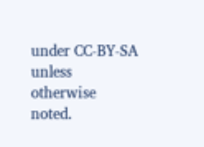under CC-BY-SA unless otherwise noted.